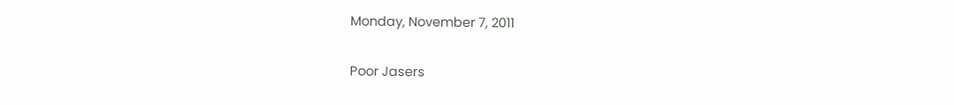Monday, November 7, 2011

Poor Jasers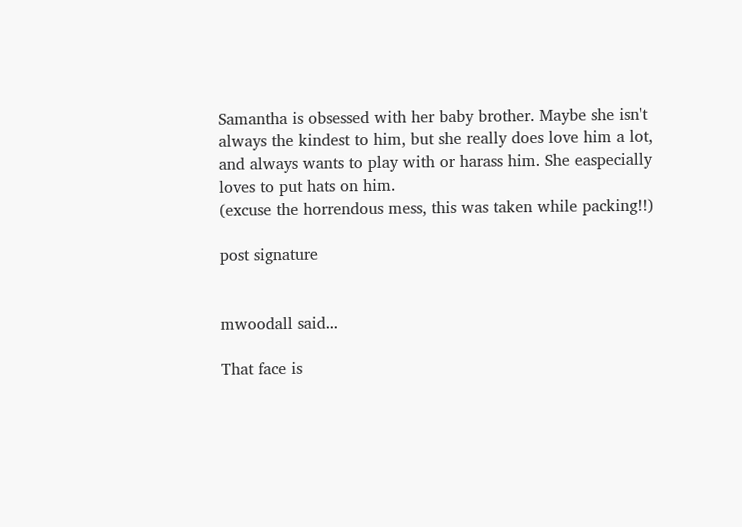Samantha is obsessed with her baby brother. Maybe she isn't always the kindest to him, but she really does love him a lot, and always wants to play with or harass him. She easpecially loves to put hats on him.
(excuse the horrendous mess, this was taken while packing!!)

post signature


mwoodall said...

That face is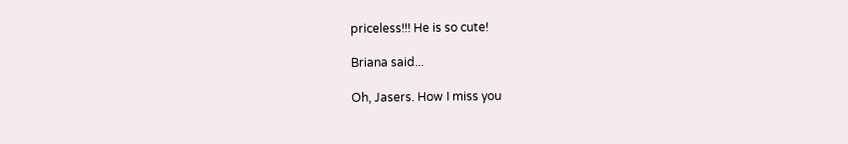priceless!!! He is so cute!

Briana said...

Oh, Jasers. How I miss you